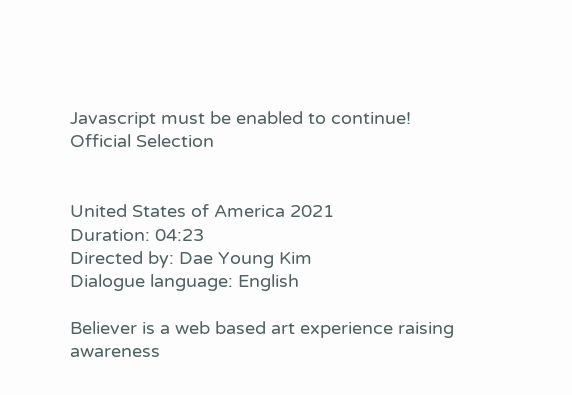Javascript must be enabled to continue!
Official Selection


United States of America 2021
Duration: 04:23
Directed by: Dae Young Kim
Dialogue language: English

Believer is a web based art experience raising awareness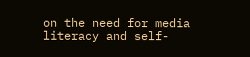on the need for media literacy and self-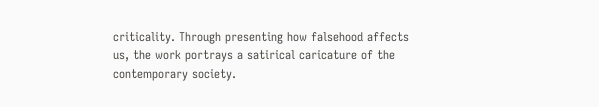criticality. Through presenting how falsehood affects us, the work portrays a satirical caricature of the contemporary society.